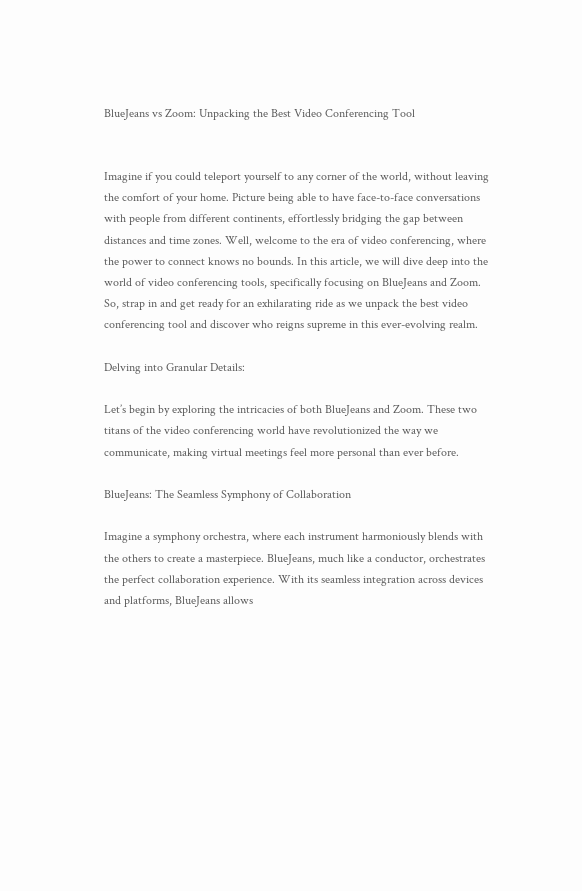BlueJeans vs Zoom: Unpacking the Best Video Conferencing Tool


Imagine if you could teleport yourself to any corner of the world, without leaving the comfort of your home. Picture being able to have face-to-face conversations with people from different continents, effortlessly bridging the gap between distances and time zones. Well, welcome to the era of video conferencing, where the power to connect knows no bounds. In this article, we will dive deep into the world of video conferencing tools, specifically focusing on BlueJeans and Zoom. So, strap in and get ready for an exhilarating ride as we unpack the best video conferencing tool and discover who reigns supreme in this ever-evolving realm.

Delving into Granular Details:

Let’s begin by exploring the intricacies of both BlueJeans and Zoom. These two titans of the video conferencing world have revolutionized the way we communicate, making virtual meetings feel more personal than ever before.

BlueJeans: The Seamless Symphony of Collaboration

Imagine a symphony orchestra, where each instrument harmoniously blends with the others to create a masterpiece. BlueJeans, much like a conductor, orchestrates the perfect collaboration experience. With its seamless integration across devices and platforms, BlueJeans allows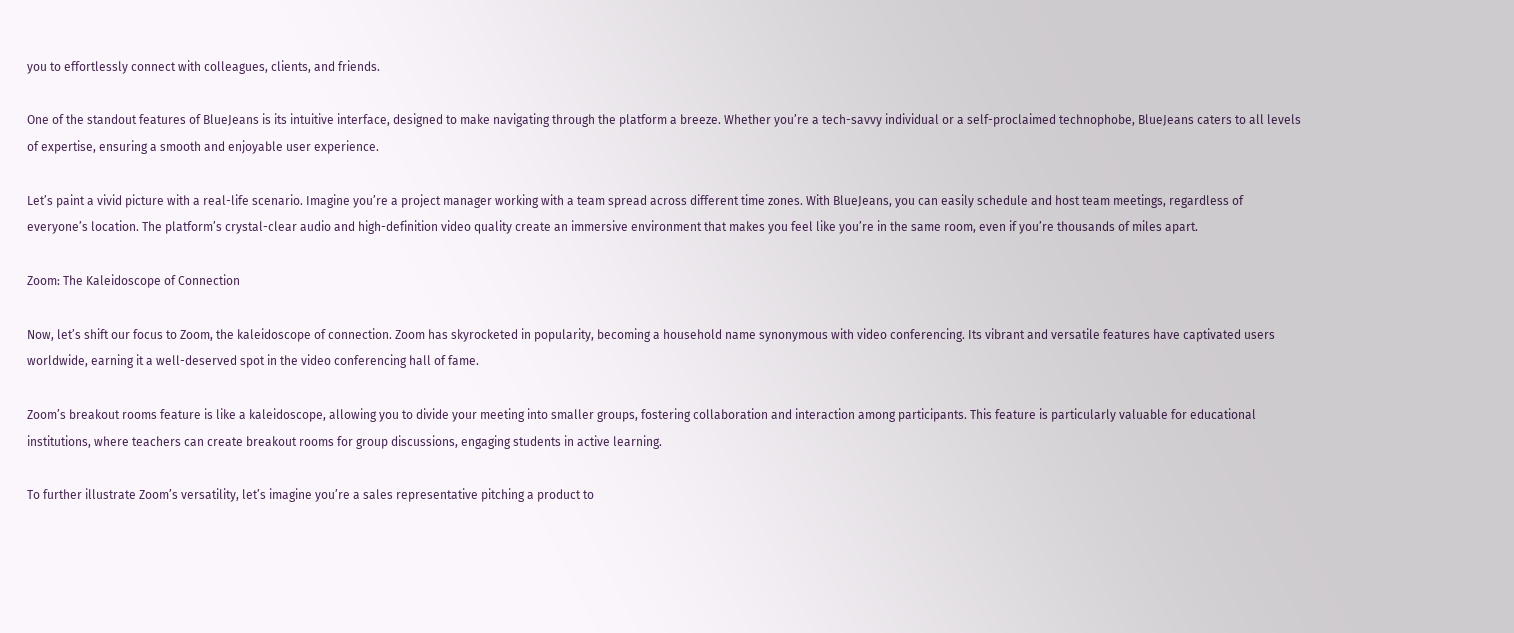you to effortlessly connect with colleagues, clients, and friends.

One of the standout features of BlueJeans is its intuitive interface, designed to make navigating through the platform a breeze. Whether you’re a tech-savvy individual or a self-proclaimed technophobe, BlueJeans caters to all levels of expertise, ensuring a smooth and enjoyable user experience.

Let’s paint a vivid picture with a real-life scenario. Imagine you’re a project manager working with a team spread across different time zones. With BlueJeans, you can easily schedule and host team meetings, regardless of everyone’s location. The platform’s crystal-clear audio and high-definition video quality create an immersive environment that makes you feel like you’re in the same room, even if you’re thousands of miles apart.

Zoom: The Kaleidoscope of Connection

Now, let’s shift our focus to Zoom, the kaleidoscope of connection. Zoom has skyrocketed in popularity, becoming a household name synonymous with video conferencing. Its vibrant and versatile features have captivated users worldwide, earning it a well-deserved spot in the video conferencing hall of fame.

Zoom’s breakout rooms feature is like a kaleidoscope, allowing you to divide your meeting into smaller groups, fostering collaboration and interaction among participants. This feature is particularly valuable for educational institutions, where teachers can create breakout rooms for group discussions, engaging students in active learning.

To further illustrate Zoom’s versatility, let’s imagine you’re a sales representative pitching a product to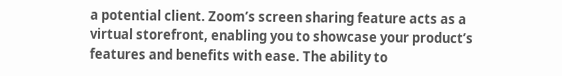a potential client. Zoom’s screen sharing feature acts as a virtual storefront, enabling you to showcase your product’s features and benefits with ease. The ability to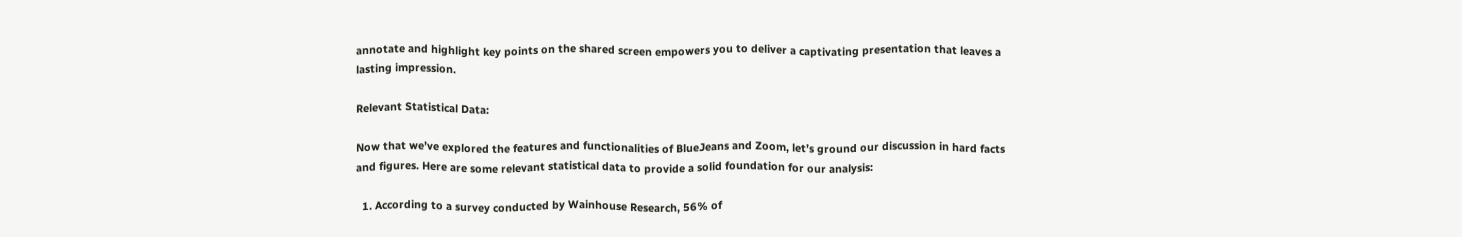annotate and highlight key points on the shared screen empowers you to deliver a captivating presentation that leaves a lasting impression.

Relevant Statistical Data:

Now that we’ve explored the features and functionalities of BlueJeans and Zoom, let’s ground our discussion in hard facts and figures. Here are some relevant statistical data to provide a solid foundation for our analysis:

  1. According to a survey conducted by Wainhouse Research, 56% of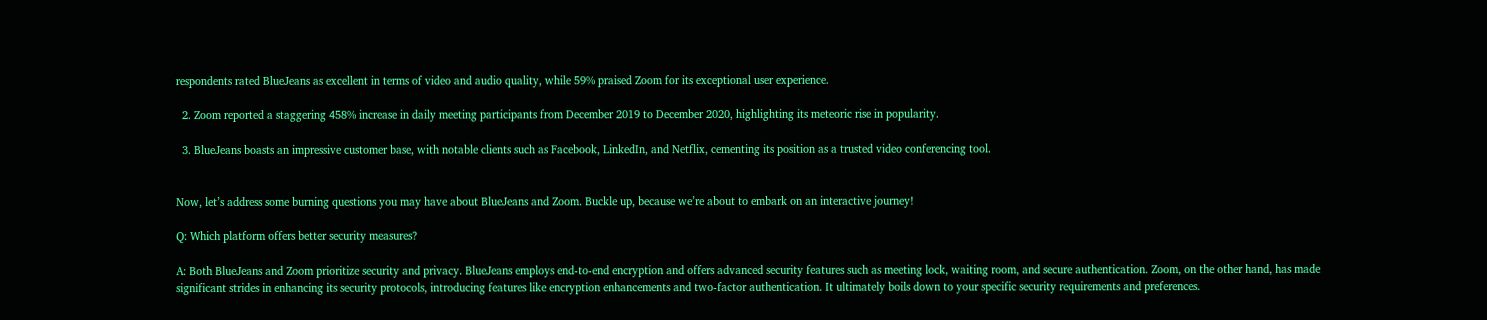respondents rated BlueJeans as excellent in terms of video and audio quality, while 59% praised Zoom for its exceptional user experience.

  2. Zoom reported a staggering 458% increase in daily meeting participants from December 2019 to December 2020, highlighting its meteoric rise in popularity.

  3. BlueJeans boasts an impressive customer base, with notable clients such as Facebook, LinkedIn, and Netflix, cementing its position as a trusted video conferencing tool.


Now, let’s address some burning questions you may have about BlueJeans and Zoom. Buckle up, because we’re about to embark on an interactive journey!

Q: Which platform offers better security measures?

A: Both BlueJeans and Zoom prioritize security and privacy. BlueJeans employs end-to-end encryption and offers advanced security features such as meeting lock, waiting room, and secure authentication. Zoom, on the other hand, has made significant strides in enhancing its security protocols, introducing features like encryption enhancements and two-factor authentication. It ultimately boils down to your specific security requirements and preferences.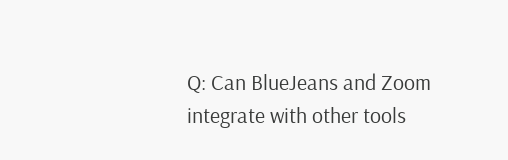Q: Can BlueJeans and Zoom integrate with other tools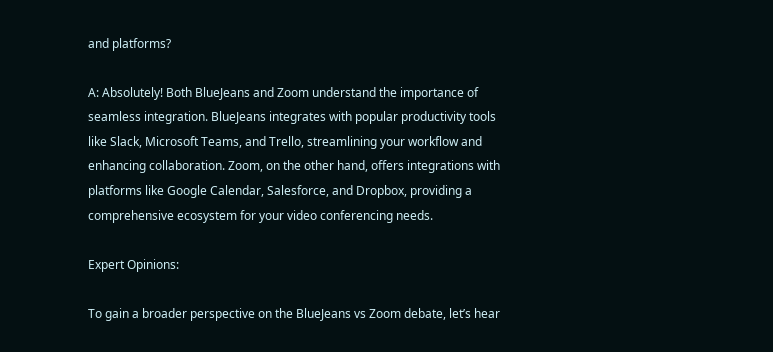and platforms?

A: Absolutely! Both BlueJeans and Zoom understand the importance of seamless integration. BlueJeans integrates with popular productivity tools like Slack, Microsoft Teams, and Trello, streamlining your workflow and enhancing collaboration. Zoom, on the other hand, offers integrations with platforms like Google Calendar, Salesforce, and Dropbox, providing a comprehensive ecosystem for your video conferencing needs.

Expert Opinions:

To gain a broader perspective on the BlueJeans vs Zoom debate, let’s hear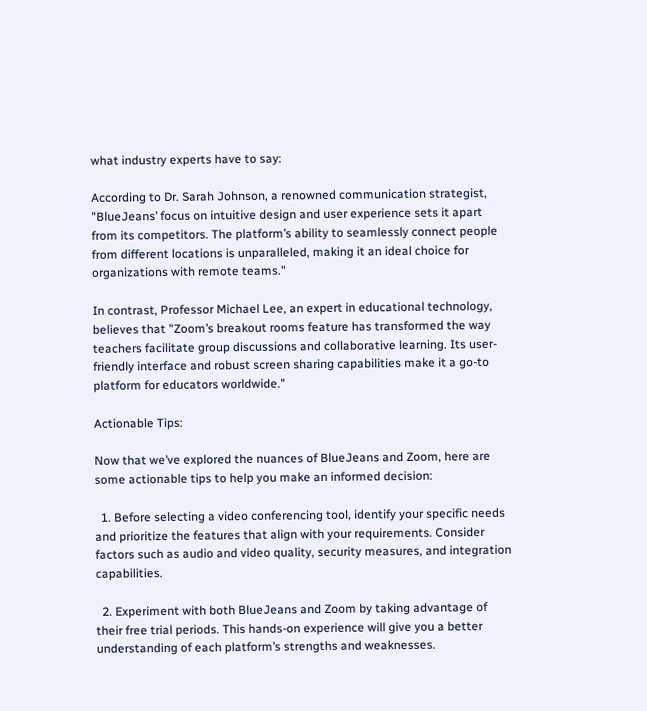what industry experts have to say:

According to Dr. Sarah Johnson, a renowned communication strategist, "BlueJeans’ focus on intuitive design and user experience sets it apart from its competitors. The platform’s ability to seamlessly connect people from different locations is unparalleled, making it an ideal choice for organizations with remote teams."

In contrast, Professor Michael Lee, an expert in educational technology, believes that "Zoom’s breakout rooms feature has transformed the way teachers facilitate group discussions and collaborative learning. Its user-friendly interface and robust screen sharing capabilities make it a go-to platform for educators worldwide."

Actionable Tips:

Now that we’ve explored the nuances of BlueJeans and Zoom, here are some actionable tips to help you make an informed decision:

  1. Before selecting a video conferencing tool, identify your specific needs and prioritize the features that align with your requirements. Consider factors such as audio and video quality, security measures, and integration capabilities.

  2. Experiment with both BlueJeans and Zoom by taking advantage of their free trial periods. This hands-on experience will give you a better understanding of each platform’s strengths and weaknesses.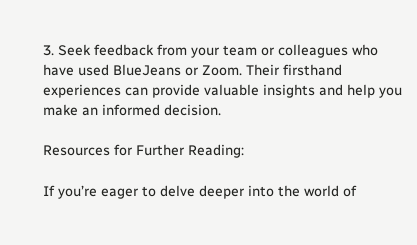3. Seek feedback from your team or colleagues who have used BlueJeans or Zoom. Their firsthand experiences can provide valuable insights and help you make an informed decision.

Resources for Further Reading:

If you’re eager to delve deeper into the world of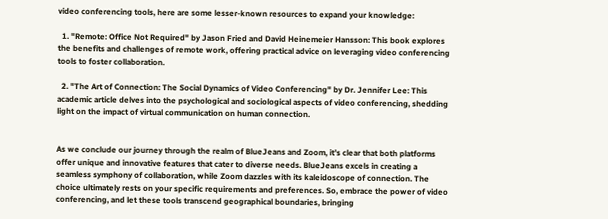video conferencing tools, here are some lesser-known resources to expand your knowledge:

  1. "Remote: Office Not Required" by Jason Fried and David Heinemeier Hansson: This book explores the benefits and challenges of remote work, offering practical advice on leveraging video conferencing tools to foster collaboration.

  2. "The Art of Connection: The Social Dynamics of Video Conferencing" by Dr. Jennifer Lee: This academic article delves into the psychological and sociological aspects of video conferencing, shedding light on the impact of virtual communication on human connection.


As we conclude our journey through the realm of BlueJeans and Zoom, it’s clear that both platforms offer unique and innovative features that cater to diverse needs. BlueJeans excels in creating a seamless symphony of collaboration, while Zoom dazzles with its kaleidoscope of connection. The choice ultimately rests on your specific requirements and preferences. So, embrace the power of video conferencing, and let these tools transcend geographical boundaries, bringing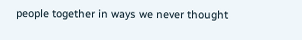people together in ways we never thought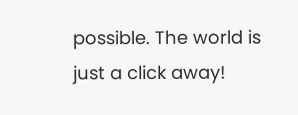possible. The world is just a click away!